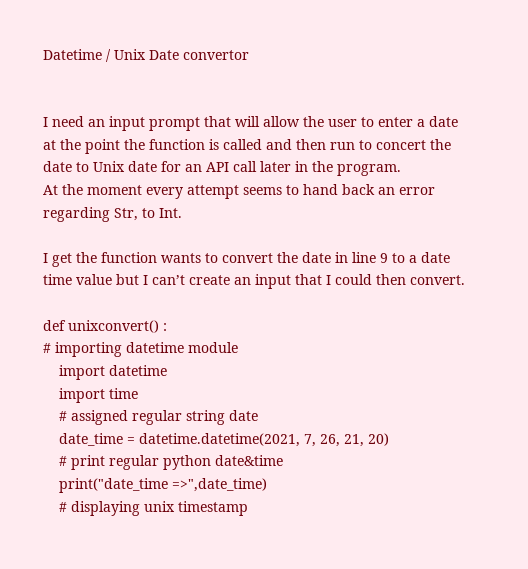Datetime / Unix Date convertor


I need an input prompt that will allow the user to enter a date at the point the function is called and then run to concert the date to Unix date for an API call later in the program.
At the moment every attempt seems to hand back an error regarding Str, to Int.

I get the function wants to convert the date in line 9 to a date time value but I can’t create an input that I could then convert.

def unixconvert() :
# importing datetime module
    import datetime
    import time
    # assigned regular string date
    date_time = datetime.datetime(2021, 7, 26, 21, 20)
    # print regular python date&time
    print("date_time =>",date_time)
    # displaying unix timestamp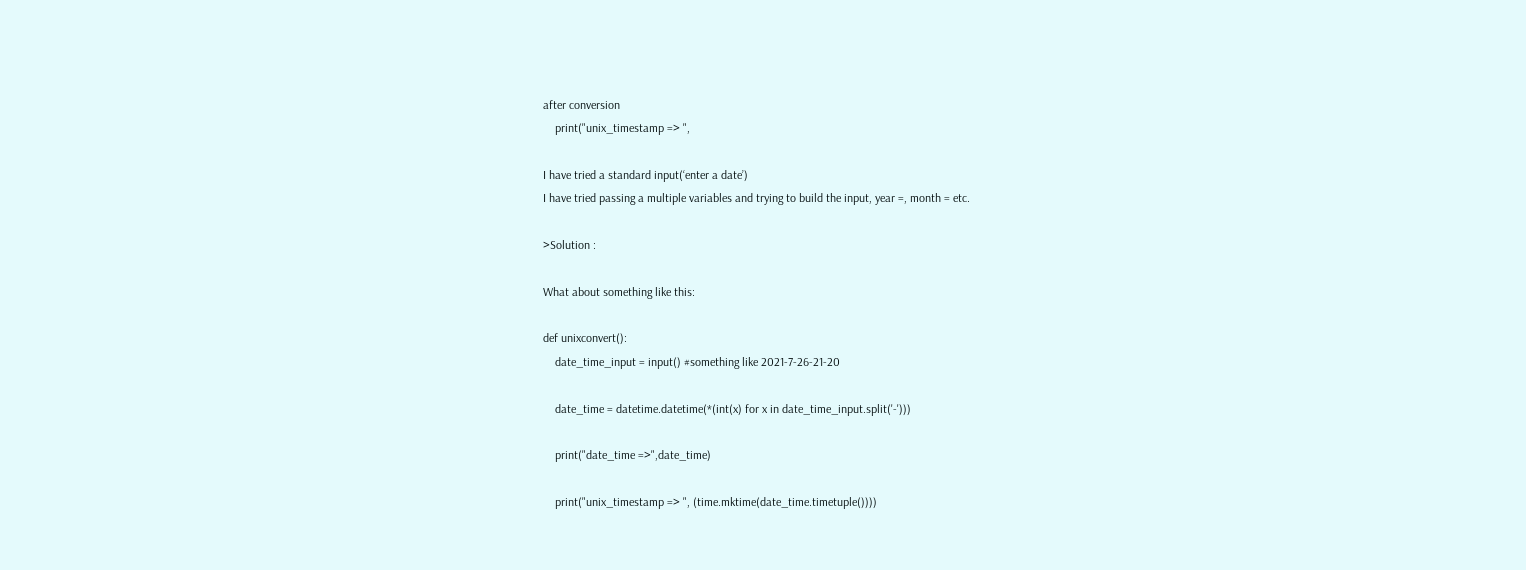after conversion
    print("unix_timestamp => ",

I have tried a standard input(‘enter a date’)
I have tried passing a multiple variables and trying to build the input, year =, month = etc.

>Solution :

What about something like this:

def unixconvert():
    date_time_input = input() #something like 2021-7-26-21-20

    date_time = datetime.datetime(*(int(x) for x in date_time_input.split('-')))

    print("date_time =>",date_time)

    print("unix_timestamp => ", (time.mktime(date_time.timetuple())))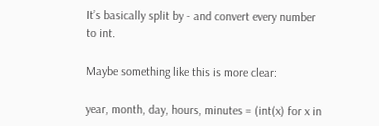It’s basically split by - and convert every number to int.

Maybe something like this is more clear:

year, month, day, hours, minutes = (int(x) for x in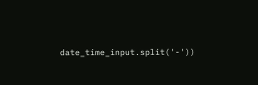date_time_input.split('-'))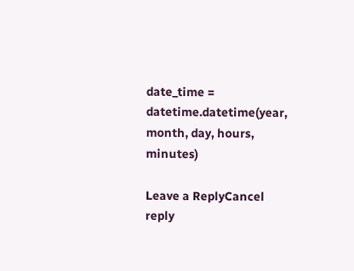date_time = datetime.datetime(year, month, day, hours, minutes)

Leave a ReplyCancel reply